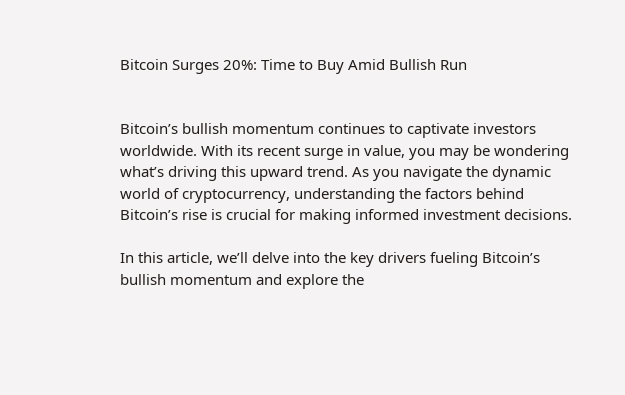Bitcoin Surges 20%: Time to Buy Amid Bullish Run


Bitcoin’s bullish momentum continues to captivate investors worldwide. With its recent surge in value, you may be wondering what’s driving this upward trend. As you navigate the dynamic world of cryptocurrency, understanding the factors behind Bitcoin’s rise is crucial for making informed investment decisions.

In this article, we’ll delve into the key drivers fueling Bitcoin’s bullish momentum and explore the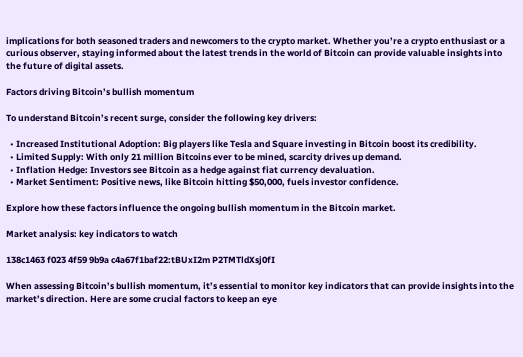implications for both seasoned traders and newcomers to the crypto market. Whether you’re a crypto enthusiast or a curious observer, staying informed about the latest trends in the world of Bitcoin can provide valuable insights into the future of digital assets.

Factors driving Bitcoin’s bullish momentum

To understand Bitcoin’s recent surge, consider the following key drivers:

  • Increased Institutional Adoption: Big players like Tesla and Square investing in Bitcoin boost its credibility.
  • Limited Supply: With only 21 million Bitcoins ever to be mined, scarcity drives up demand.
  • Inflation Hedge: Investors see Bitcoin as a hedge against fiat currency devaluation.
  • Market Sentiment: Positive news, like Bitcoin hitting $50,000, fuels investor confidence.

Explore how these factors influence the ongoing bullish momentum in the Bitcoin market.

Market analysis: key indicators to watch

138c1463 f023 4f59 9b9a c4a67f1baf22:tBUxI2m P2TMTldXsj0fI

When assessing Bitcoin’s bullish momentum, it’s essential to monitor key indicators that can provide insights into the market’s direction. Here are some crucial factors to keep an eye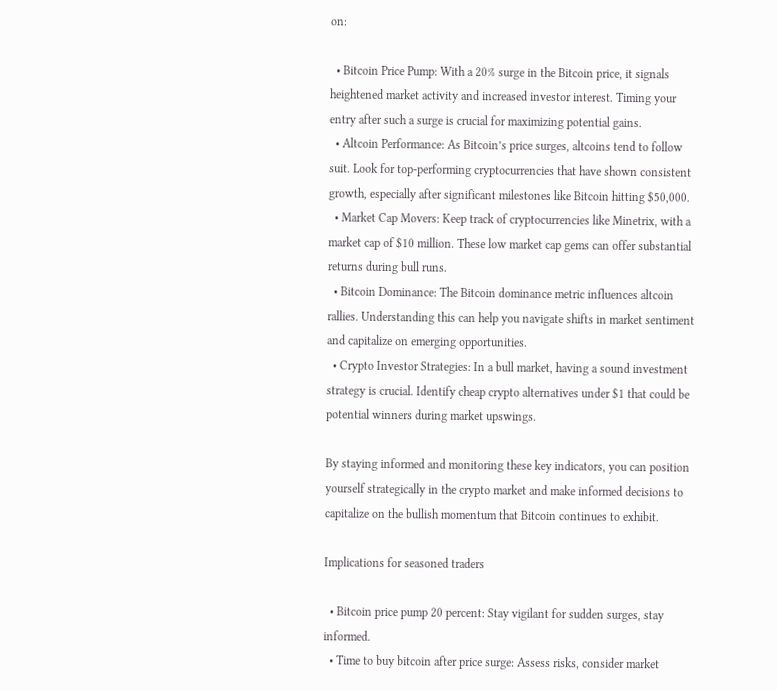on:

  • Bitcoin Price Pump: With a 20% surge in the Bitcoin price, it signals heightened market activity and increased investor interest. Timing your entry after such a surge is crucial for maximizing potential gains.
  • Altcoin Performance: As Bitcoin’s price surges, altcoins tend to follow suit. Look for top-performing cryptocurrencies that have shown consistent growth, especially after significant milestones like Bitcoin hitting $50,000.
  • Market Cap Movers: Keep track of cryptocurrencies like Minetrix, with a market cap of $10 million. These low market cap gems can offer substantial returns during bull runs.
  • Bitcoin Dominance: The Bitcoin dominance metric influences altcoin rallies. Understanding this can help you navigate shifts in market sentiment and capitalize on emerging opportunities.
  • Crypto Investor Strategies: In a bull market, having a sound investment strategy is crucial. Identify cheap crypto alternatives under $1 that could be potential winners during market upswings.

By staying informed and monitoring these key indicators, you can position yourself strategically in the crypto market and make informed decisions to capitalize on the bullish momentum that Bitcoin continues to exhibit.

Implications for seasoned traders

  • Bitcoin price pump 20 percent: Stay vigilant for sudden surges, stay informed.
  • Time to buy bitcoin after price surge: Assess risks, consider market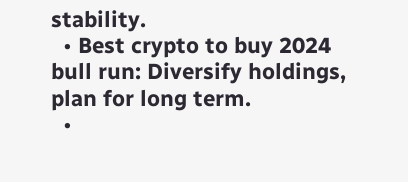stability.
  • Best crypto to buy 2024 bull run: Diversify holdings, plan for long term.
  •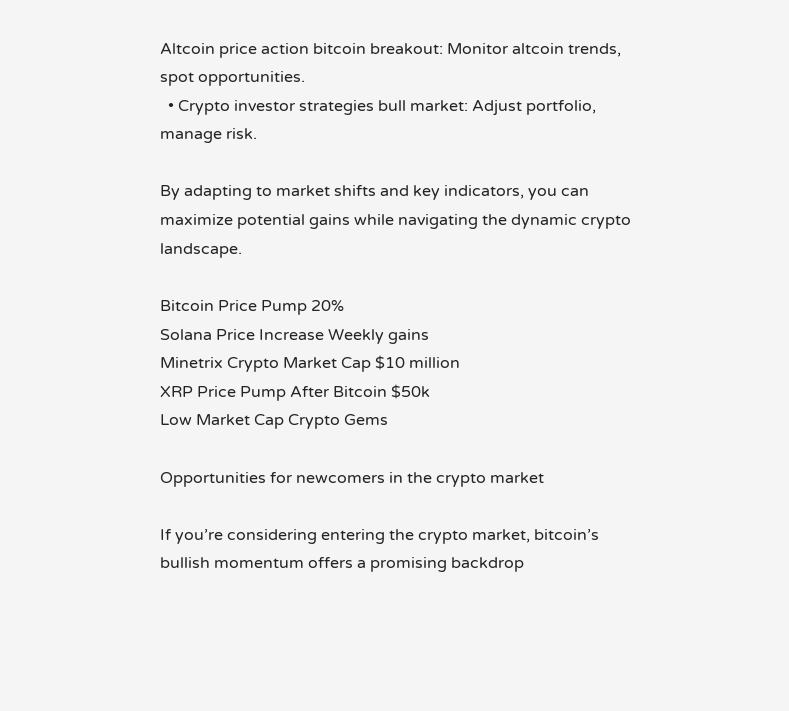Altcoin price action bitcoin breakout: Monitor altcoin trends, spot opportunities.
  • Crypto investor strategies bull market: Adjust portfolio, manage risk.

By adapting to market shifts and key indicators, you can maximize potential gains while navigating the dynamic crypto landscape.

Bitcoin Price Pump 20%
Solana Price Increase Weekly gains
Minetrix Crypto Market Cap $10 million
XRP Price Pump After Bitcoin $50k
Low Market Cap Crypto Gems

Opportunities for newcomers in the crypto market

If you’re considering entering the crypto market, bitcoin’s bullish momentum offers a promising backdrop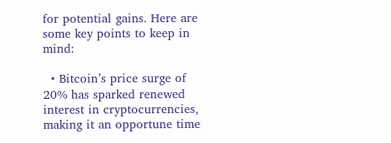for potential gains. Here are some key points to keep in mind:

  • Bitcoin’s price surge of 20% has sparked renewed interest in cryptocurrencies, making it an opportune time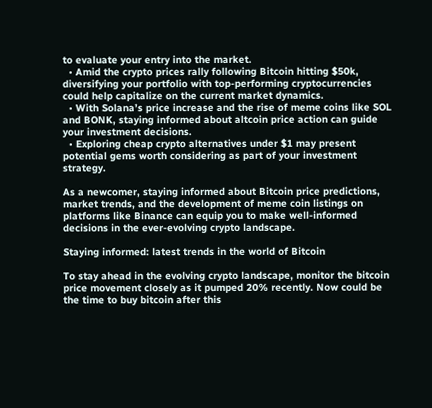to evaluate your entry into the market.
  • Amid the crypto prices rally following Bitcoin hitting $50k, diversifying your portfolio with top-performing cryptocurrencies could help capitalize on the current market dynamics.
  • With Solana’s price increase and the rise of meme coins like SOL and BONK, staying informed about altcoin price action can guide your investment decisions.
  • Exploring cheap crypto alternatives under $1 may present potential gems worth considering as part of your investment strategy.

As a newcomer, staying informed about Bitcoin price predictions, market trends, and the development of meme coin listings on platforms like Binance can equip you to make well-informed decisions in the ever-evolving crypto landscape.

Staying informed: latest trends in the world of Bitcoin

To stay ahead in the evolving crypto landscape, monitor the bitcoin price movement closely as it pumped 20% recently. Now could be the time to buy bitcoin after this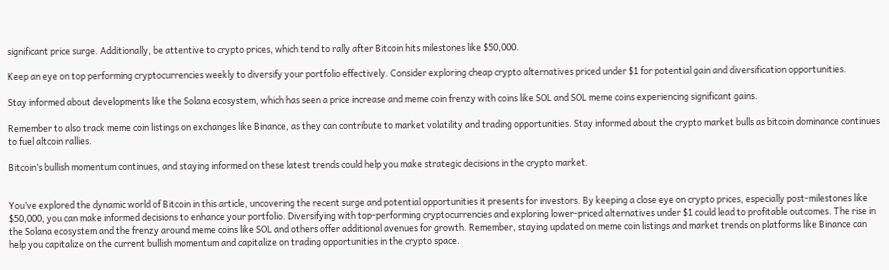significant price surge. Additionally, be attentive to crypto prices, which tend to rally after Bitcoin hits milestones like $50,000.

Keep an eye on top performing cryptocurrencies weekly to diversify your portfolio effectively. Consider exploring cheap crypto alternatives priced under $1 for potential gain and diversification opportunities.

Stay informed about developments like the Solana ecosystem, which has seen a price increase and meme coin frenzy with coins like SOL and SOL meme coins experiencing significant gains.

Remember to also track meme coin listings on exchanges like Binance, as they can contribute to market volatility and trading opportunities. Stay informed about the crypto market bulls as bitcoin dominance continues to fuel altcoin rallies.

Bitcoin’s bullish momentum continues, and staying informed on these latest trends could help you make strategic decisions in the crypto market.


You’ve explored the dynamic world of Bitcoin in this article, uncovering the recent surge and potential opportunities it presents for investors. By keeping a close eye on crypto prices, especially post-milestones like $50,000, you can make informed decisions to enhance your portfolio. Diversifying with top-performing cryptocurrencies and exploring lower-priced alternatives under $1 could lead to profitable outcomes. The rise in the Solana ecosystem and the frenzy around meme coins like SOL and others offer additional avenues for growth. Remember, staying updated on meme coin listings and market trends on platforms like Binance can help you capitalize on the current bullish momentum and capitalize on trading opportunities in the crypto space.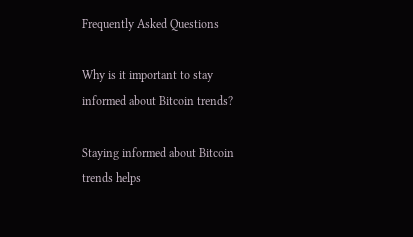Frequently Asked Questions

Why is it important to stay informed about Bitcoin trends?

Staying informed about Bitcoin trends helps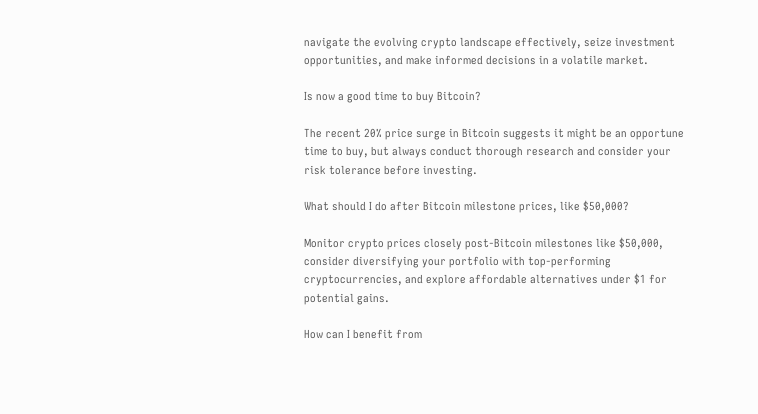navigate the evolving crypto landscape effectively, seize investment opportunities, and make informed decisions in a volatile market.

Is now a good time to buy Bitcoin?

The recent 20% price surge in Bitcoin suggests it might be an opportune time to buy, but always conduct thorough research and consider your risk tolerance before investing.

What should I do after Bitcoin milestone prices, like $50,000?

Monitor crypto prices closely post-Bitcoin milestones like $50,000, consider diversifying your portfolio with top-performing cryptocurrencies, and explore affordable alternatives under $1 for potential gains.

How can I benefit from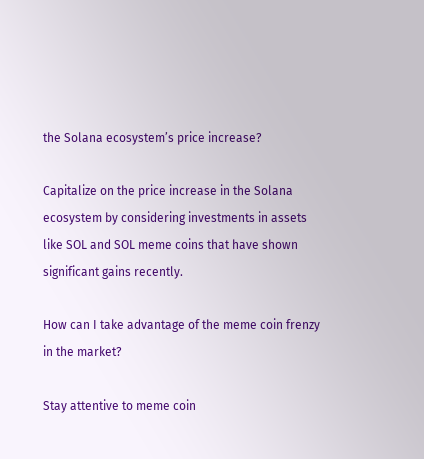the Solana ecosystem’s price increase?

Capitalize on the price increase in the Solana ecosystem by considering investments in assets like SOL and SOL meme coins that have shown significant gains recently.

How can I take advantage of the meme coin frenzy in the market?

Stay attentive to meme coin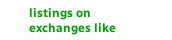listings on exchanges like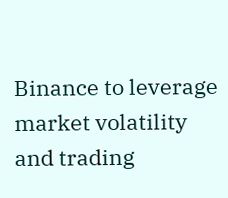Binance to leverage market volatility and trading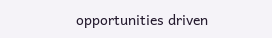opportunities driven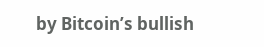by Bitcoin’s bullish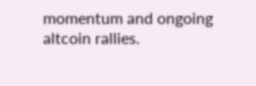momentum and ongoing altcoin rallies.